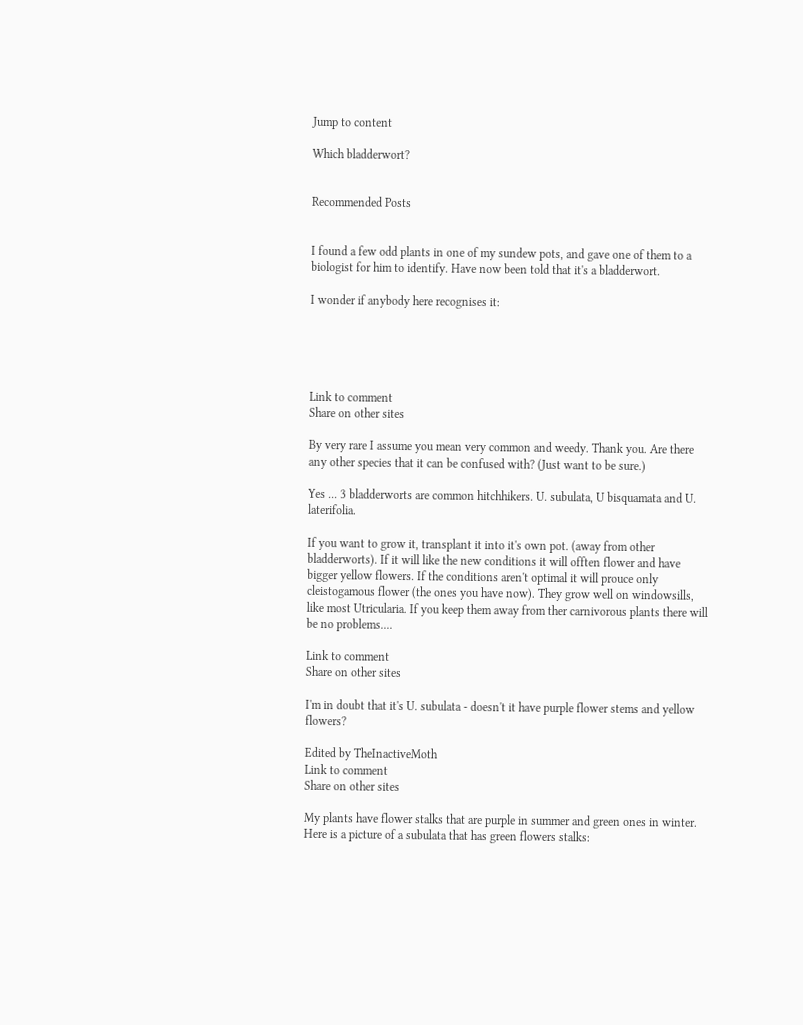Jump to content

Which bladderwort?


Recommended Posts


I found a few odd plants in one of my sundew pots, and gave one of them to a biologist for him to identify. Have now been told that it's a bladderwort.

I wonder if anybody here recognises it:





Link to comment
Share on other sites

By very rare I assume you mean very common and weedy. Thank you. Are there any other species that it can be confused with? (Just want to be sure.)

Yes ... 3 bladderworts are common hitchhikers. U. subulata, U bisquamata and U. laterifolia.

If you want to grow it, transplant it into it's own pot. (away from other bladderworts). If it will like the new conditions it will offten flower and have bigger yellow flowers. If the conditions aren't optimal it will prouce only cleistogamous flower (the ones you have now). They grow well on windowsills, like most Utricularia. If you keep them away from ther carnivorous plants there will be no problems....

Link to comment
Share on other sites

I'm in doubt that it's U. subulata - doesn't it have purple flower stems and yellow flowers?

Edited by TheInactiveMoth
Link to comment
Share on other sites

My plants have flower stalks that are purple in summer and green ones in winter. Here is a picture of a subulata that has green flowers stalks: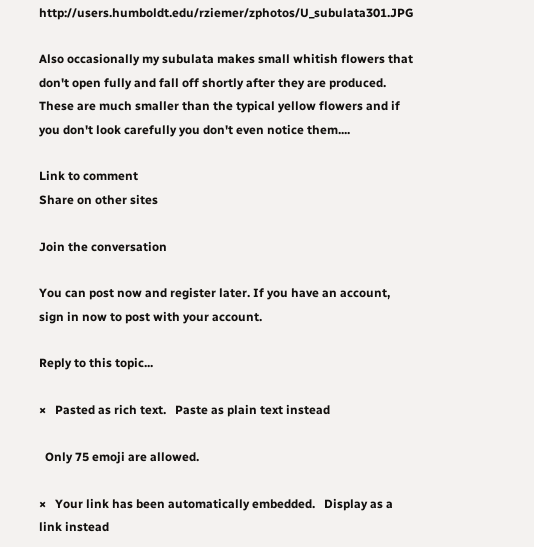http://users.humboldt.edu/rziemer/zphotos/U_subulata301.JPG

Also occasionally my subulata makes small whitish flowers that don't open fully and fall off shortly after they are produced. These are much smaller than the typical yellow flowers and if you don't look carefully you don't even notice them....

Link to comment
Share on other sites

Join the conversation

You can post now and register later. If you have an account, sign in now to post with your account.

Reply to this topic...

×   Pasted as rich text.   Paste as plain text instead

  Only 75 emoji are allowed.

×   Your link has been automatically embedded.   Display as a link instead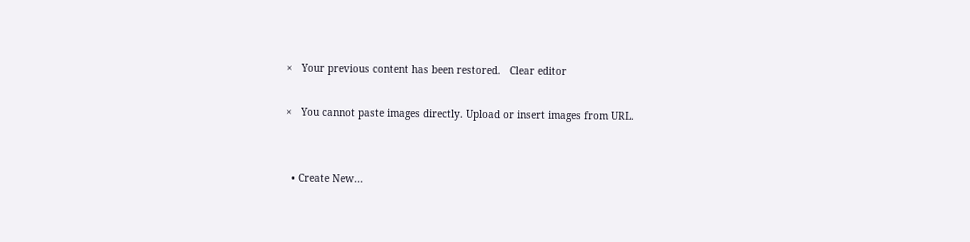×   Your previous content has been restored.   Clear editor

×   You cannot paste images directly. Upload or insert images from URL.


  • Create New...